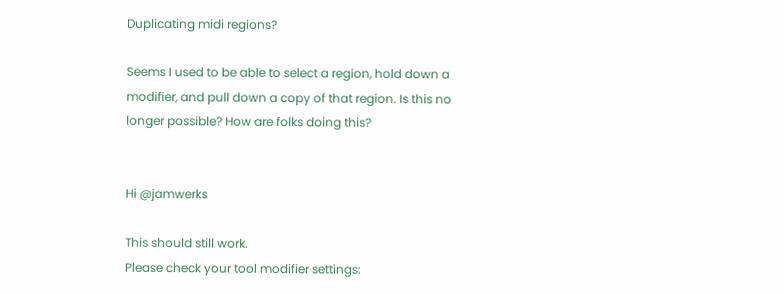Duplicating midi regions?

Seems I used to be able to select a region, hold down a modifier, and pull down a copy of that region. Is this no longer possible? How are folks doing this?


Hi @jamwerks

This should still work.
Please check your tool modifier settings: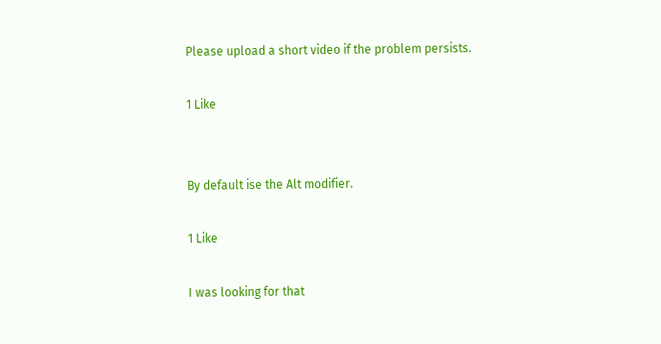Please upload a short video if the problem persists.

1 Like


By default ise the Alt modifier.

1 Like

I was looking for that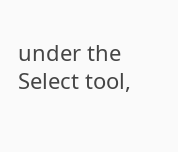under the Select tool,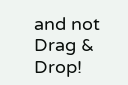and not Drag & Drop!